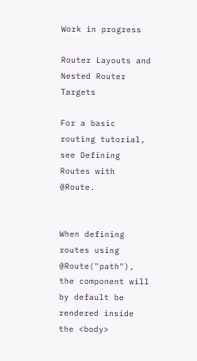Work in progress

Router Layouts and Nested Router Targets

For a basic routing tutorial, see Defining Routes with @Route.


When defining routes using @Route("path"), the component will by default be rendered inside the <body>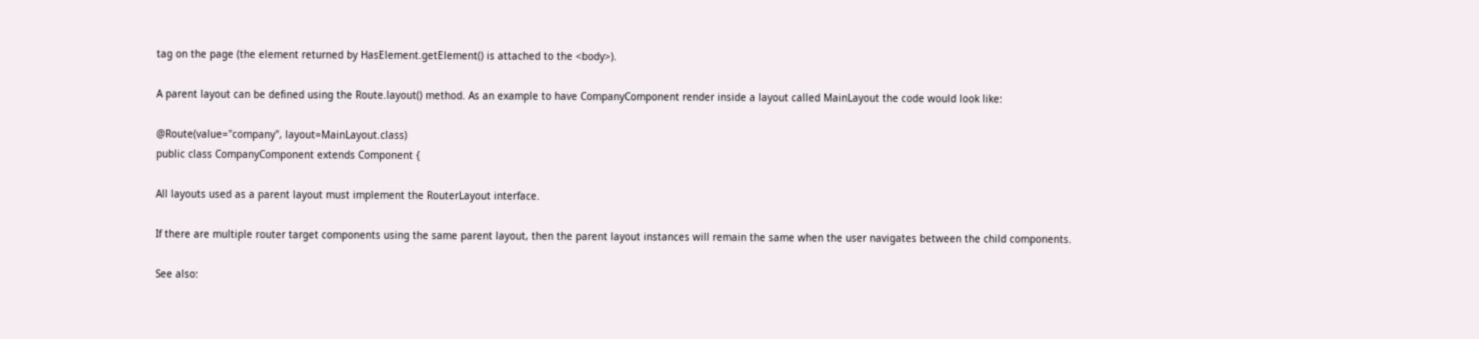tag on the page (the element returned by HasElement.getElement() is attached to the <body>).

A parent layout can be defined using the Route.layout() method. As an example to have CompanyComponent render inside a layout called MainLayout the code would look like:

@Route(value="company", layout=MainLayout.class)
public class CompanyComponent extends Component {

All layouts used as a parent layout must implement the RouterLayout interface.

If there are multiple router target components using the same parent layout, then the parent layout instances will remain the same when the user navigates between the child components.

See also: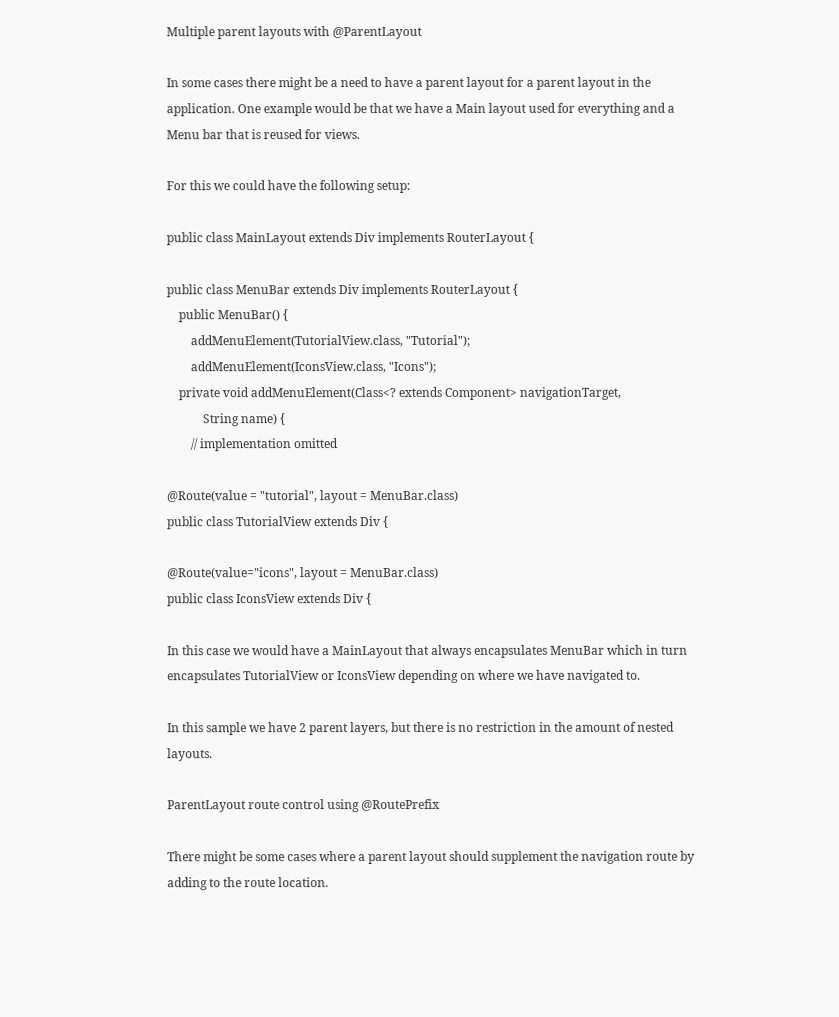Multiple parent layouts with @ParentLayout

In some cases there might be a need to have a parent layout for a parent layout in the application. One example would be that we have a Main layout used for everything and a Menu bar that is reused for views.

For this we could have the following setup:

public class MainLayout extends Div implements RouterLayout {

public class MenuBar extends Div implements RouterLayout {
    public MenuBar() {
        addMenuElement(TutorialView.class, "Tutorial");
        addMenuElement(IconsView.class, "Icons");
    private void addMenuElement(Class<? extends Component> navigationTarget,
            String name) {
        // implementation omitted

@Route(value = "tutorial", layout = MenuBar.class)
public class TutorialView extends Div {

@Route(value="icons", layout = MenuBar.class)
public class IconsView extends Div {

In this case we would have a MainLayout that always encapsulates MenuBar which in turn encapsulates TutorialView or IconsView depending on where we have navigated to.

In this sample we have 2 parent layers, but there is no restriction in the amount of nested layouts.

ParentLayout route control using @RoutePrefix

There might be some cases where a parent layout should supplement the navigation route by adding to the route location.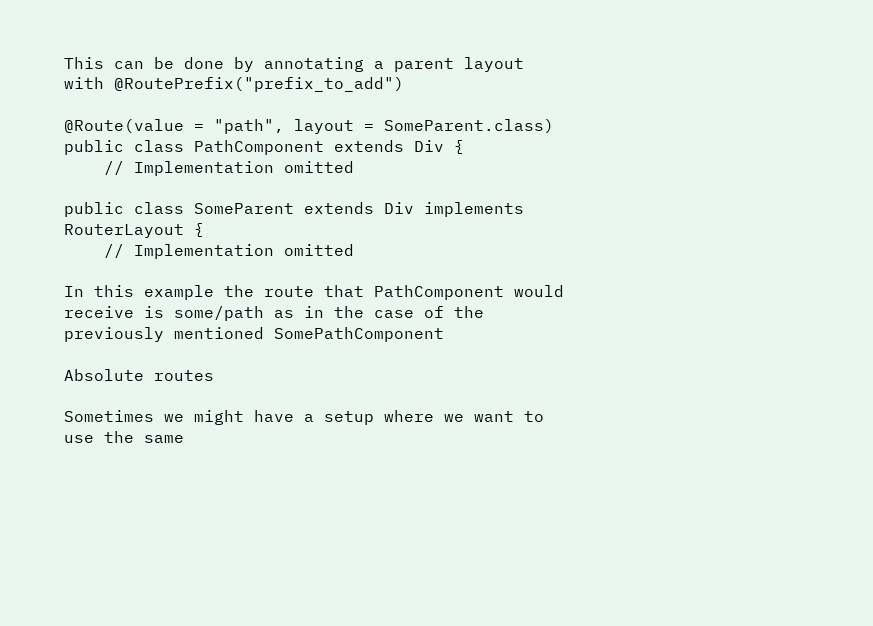This can be done by annotating a parent layout with @RoutePrefix("prefix_to_add")

@Route(value = "path", layout = SomeParent.class)
public class PathComponent extends Div {
    // Implementation omitted

public class SomeParent extends Div implements RouterLayout {
    // Implementation omitted

In this example the route that PathComponent would receive is some/path as in the case of the previously mentioned SomePathComponent

Absolute routes

Sometimes we might have a setup where we want to use the same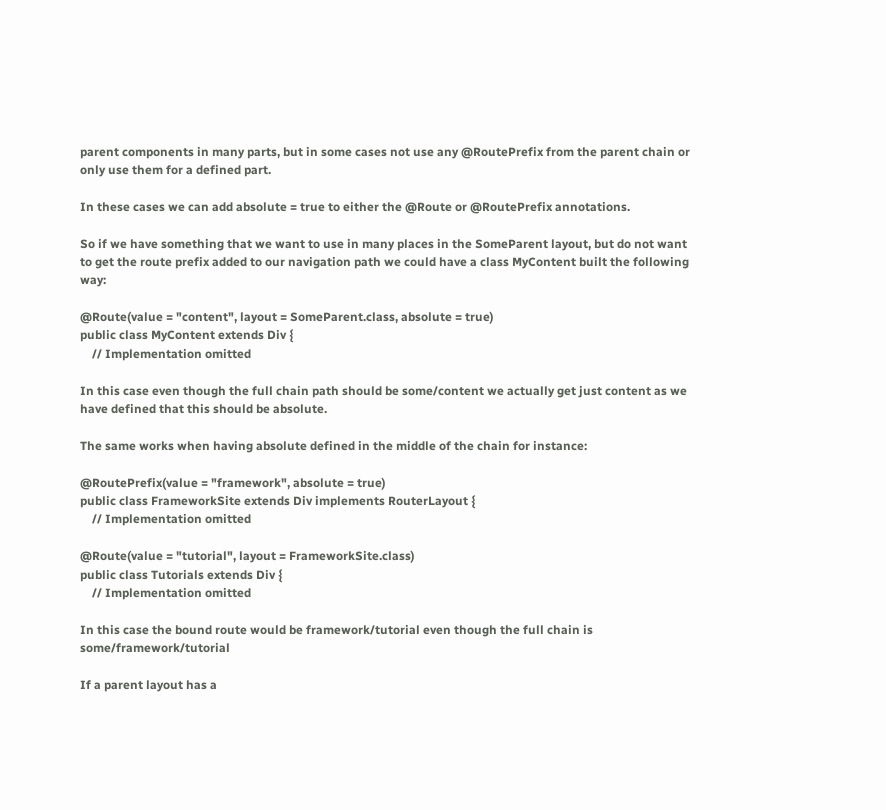parent components in many parts, but in some cases not use any @RoutePrefix from the parent chain or only use them for a defined part.

In these cases we can add absolute = true to either the @Route or @RoutePrefix annotations.

So if we have something that we want to use in many places in the SomeParent layout, but do not want to get the route prefix added to our navigation path we could have a class MyContent built the following way:

@Route(value = "content", layout = SomeParent.class, absolute = true)
public class MyContent extends Div {
    // Implementation omitted

In this case even though the full chain path should be some/content we actually get just content as we have defined that this should be absolute.

The same works when having absolute defined in the middle of the chain for instance:

@RoutePrefix(value = "framework", absolute = true)
public class FrameworkSite extends Div implements RouterLayout {
    // Implementation omitted

@Route(value = "tutorial", layout = FrameworkSite.class)
public class Tutorials extends Div {
    // Implementation omitted

In this case the bound route would be framework/tutorial even though the full chain is some/framework/tutorial

If a parent layout has a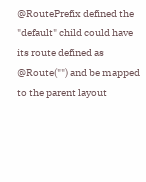@RoutePrefix defined the "default" child could have its route defined as @Route("") and be mapped to the parent layout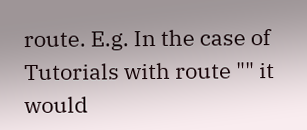route. E.g. In the case of Tutorials with route "" it would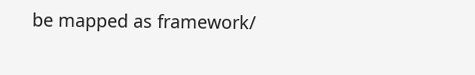be mapped as framework/